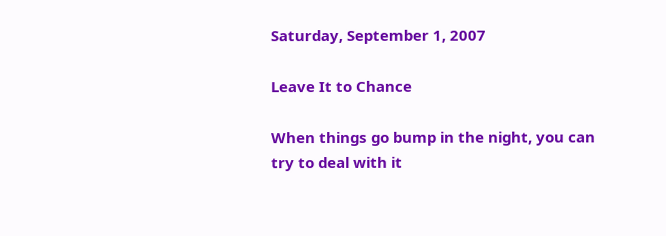Saturday, September 1, 2007

Leave It to Chance

When things go bump in the night, you can try to deal with it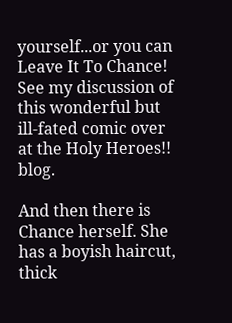yourself...or you can Leave It To Chance! See my discussion of this wonderful but ill-fated comic over at the Holy Heroes!! blog.

And then there is Chance herself. She has a boyish haircut, thick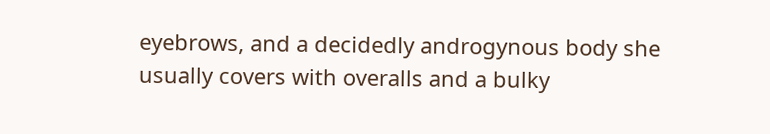eyebrows, and a decidedly androgynous body she usually covers with overalls and a bulky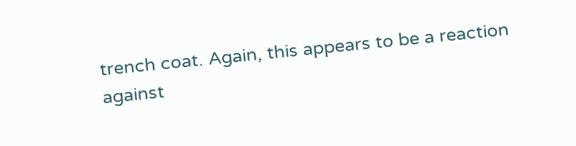trench coat. Again, this appears to be a reaction against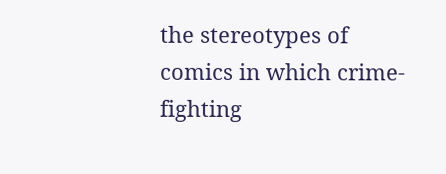the stereotypes of comics in which crime-fighting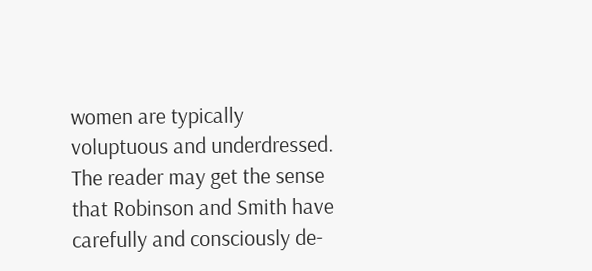women are typically voluptuous and underdressed. The reader may get the sense that Robinson and Smith have carefully and consciously de-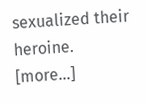sexualized their heroine. [more...]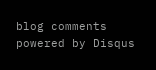blog comments powered by Disqus